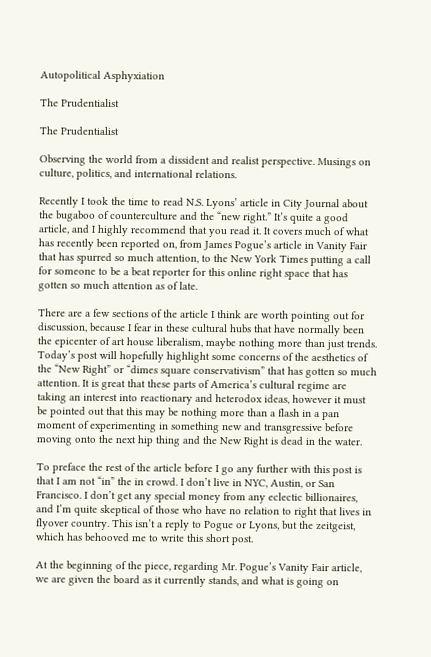Autopolitical Asphyxiation

The Prudentialist

The Prudentialist

Observing the world from a dissident and realist perspective. Musings on culture, politics, and international relations.

Recently I took the time to read N.S. Lyons’ article in City Journal about the bugaboo of counterculture and the “new right.” It’s quite a good article, and I highly recommend that you read it. It covers much of what has recently been reported on, from James Pogue’s article in Vanity Fair that has spurred so much attention, to the New York Times putting a call for someone to be a beat reporter for this online right space that has gotten so much attention as of late.

There are a few sections of the article I think are worth pointing out for discussion, because I fear in these cultural hubs that have normally been the epicenter of art house liberalism, maybe nothing more than just trends. Today’s post will hopefully highlight some concerns of the aesthetics of the “New Right” or “dimes square conservativism” that has gotten so much attention. It is great that these parts of America’s cultural regime are taking an interest into reactionary and heterodox ideas, however it must be pointed out that this may be nothing more than a flash in a pan moment of experimenting in something new and transgressive before moving onto the next hip thing and the New Right is dead in the water.

To preface the rest of the article before I go any further with this post is that I am not “in” the in crowd. I don’t live in NYC, Austin, or San Francisco. I don’t get any special money from any eclectic billionaires, and I’m quite skeptical of those who have no relation to right that lives in flyover country. This isn’t a reply to Pogue or Lyons, but the zeitgeist, which has behooved me to write this short post.

At the beginning of the piece, regarding Mr. Pogue’s Vanity Fair article, we are given the board as it currently stands, and what is going on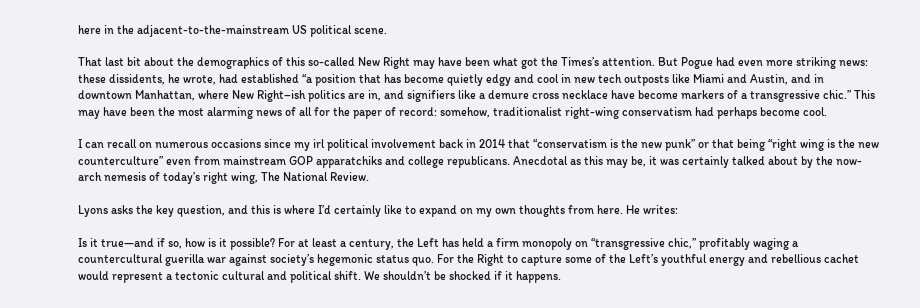here in the adjacent-to-the-mainstream US political scene.

That last bit about the demographics of this so-called New Right may have been what got the Times’s attention. But Pogue had even more striking news: these dissidents, he wrote, had established “a position that has become quietly edgy and cool in new tech outposts like Miami and Austin, and in downtown Manhattan, where New Right–ish politics are in, and signifiers like a demure cross necklace have become markers of a transgressive chic.” This may have been the most alarming news of all for the paper of record: somehow, traditionalist right-wing conservatism had perhaps become cool.

I can recall on numerous occasions since my irl political involvement back in 2014 that “conservatism is the new punk” or that being “right wing is the new counterculture” even from mainstream GOP apparatchiks and college republicans. Anecdotal as this may be, it was certainly talked about by the now-arch nemesis of today’s right wing, The National Review.

Lyons asks the key question, and this is where I’d certainly like to expand on my own thoughts from here. He writes:

Is it true—and if so, how is it possible? For at least a century, the Left has held a firm monopoly on “transgressive chic,” profitably waging a countercultural guerilla war against society’s hegemonic status quo. For the Right to capture some of the Left’s youthful energy and rebellious cachet would represent a tectonic cultural and political shift. We shouldn’t be shocked if it happens.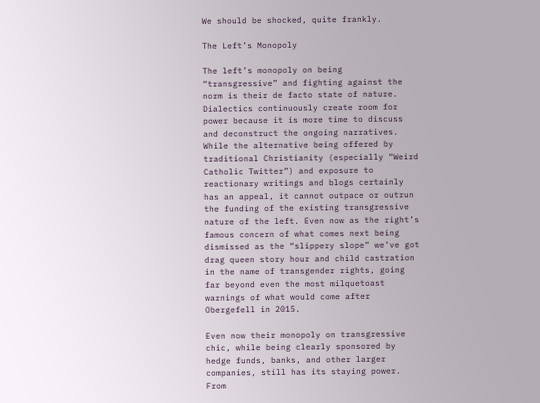We should be shocked, quite frankly.

The Left’s Monopoly

The left’s monopoly on being “transgressive” and fighting against the norm is their de facto state of nature. Dialectics continuously create room for power because it is more time to discuss and deconstruct the ongoing narratives. While the alternative being offered by traditional Christianity (especially “Weird Catholic Twitter”) and exposure to reactionary writings and blogs certainly has an appeal, it cannot outpace or outrun the funding of the existing transgressive nature of the left. Even now as the right’s famous concern of what comes next being dismissed as the “slippery slope” we’ve got drag queen story hour and child castration in the name of transgender rights, going far beyond even the most milquetoast warnings of what would come after Obergefell in 2015.

Even now their monopoly on transgressive chic, while being clearly sponsored by hedge funds, banks, and other larger companies, still has its staying power. From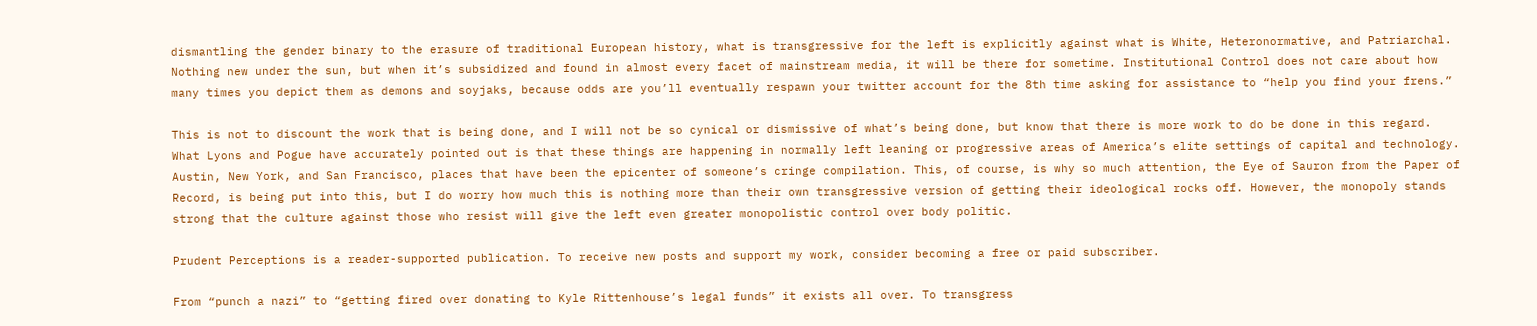dismantling the gender binary to the erasure of traditional European history, what is transgressive for the left is explicitly against what is White, Heteronormative, and Patriarchal. Nothing new under the sun, but when it’s subsidized and found in almost every facet of mainstream media, it will be there for sometime. Institutional Control does not care about how many times you depict them as demons and soyjaks, because odds are you’ll eventually respawn your twitter account for the 8th time asking for assistance to “help you find your frens.”

This is not to discount the work that is being done, and I will not be so cynical or dismissive of what’s being done, but know that there is more work to do be done in this regard. What Lyons and Pogue have accurately pointed out is that these things are happening in normally left leaning or progressive areas of America’s elite settings of capital and technology. Austin, New York, and San Francisco, places that have been the epicenter of someone’s cringe compilation. This, of course, is why so much attention, the Eye of Sauron from the Paper of Record, is being put into this, but I do worry how much this is nothing more than their own transgressive version of getting their ideological rocks off. However, the monopoly stands strong that the culture against those who resist will give the left even greater monopolistic control over body politic.

Prudent Perceptions is a reader-supported publication. To receive new posts and support my work, consider becoming a free or paid subscriber.

From “punch a nazi” to “getting fired over donating to Kyle Rittenhouse’s legal funds” it exists all over. To transgress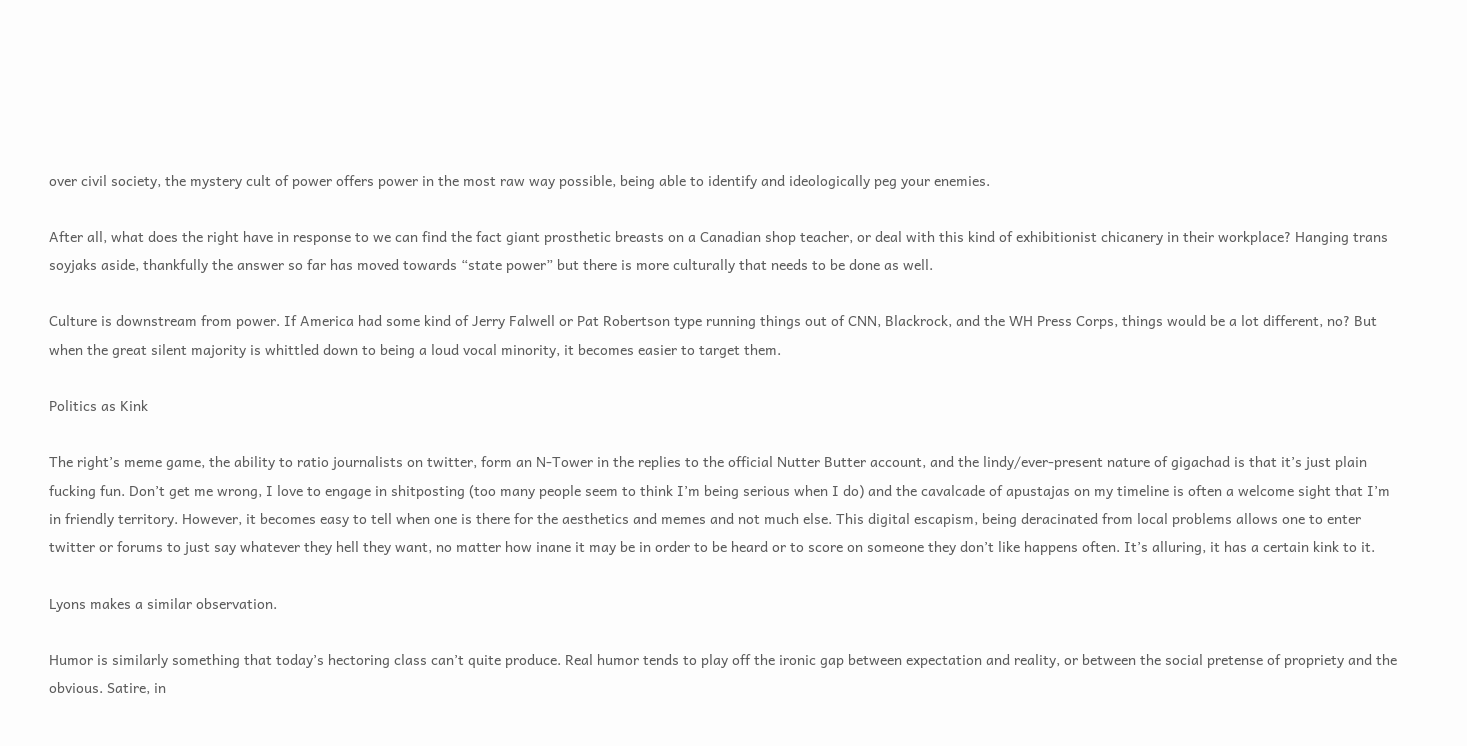over civil society, the mystery cult of power offers power in the most raw way possible, being able to identify and ideologically peg your enemies.

After all, what does the right have in response to we can find the fact giant prosthetic breasts on a Canadian shop teacher, or deal with this kind of exhibitionist chicanery in their workplace? Hanging trans soyjaks aside, thankfully the answer so far has moved towards “state power” but there is more culturally that needs to be done as well.

Culture is downstream from power. If America had some kind of Jerry Falwell or Pat Robertson type running things out of CNN, Blackrock, and the WH Press Corps, things would be a lot different, no? But when the great silent majority is whittled down to being a loud vocal minority, it becomes easier to target them.

Politics as Kink

The right’s meme game, the ability to ratio journalists on twitter, form an N-Tower in the replies to the official Nutter Butter account, and the lindy/ever-present nature of gigachad is that it’s just plain fucking fun. Don’t get me wrong, I love to engage in shitposting (too many people seem to think I’m being serious when I do) and the cavalcade of apustajas on my timeline is often a welcome sight that I’m in friendly territory. However, it becomes easy to tell when one is there for the aesthetics and memes and not much else. This digital escapism, being deracinated from local problems allows one to enter twitter or forums to just say whatever they hell they want, no matter how inane it may be in order to be heard or to score on someone they don’t like happens often. It’s alluring, it has a certain kink to it.

Lyons makes a similar observation.

Humor is similarly something that today’s hectoring class can’t quite produce. Real humor tends to play off the ironic gap between expectation and reality, or between the social pretense of propriety and the obvious. Satire, in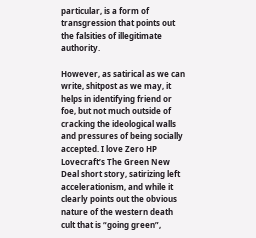particular, is a form of transgression that points out the falsities of illegitimate authority.

However, as satirical as we can write, shitpost as we may, it helps in identifying friend or foe, but not much outside of cracking the ideological walls and pressures of being socially accepted. I love Zero HP Lovecraft’s The Green New Deal short story, satirizing left accelerationism, and while it clearly points out the obvious nature of the western death cult that is “going green”,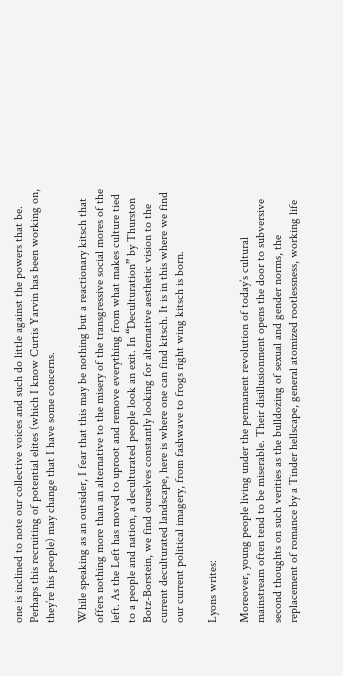one is inclined to note our collective voices and such do little against the powers that be. Perhaps this recruiting of potential elites (which I know Curtis Yarvin has been working on, they’re his people) may change that I have some concerns.

While speaking as an outsider, I fear that this may be nothing but a reactionary kitsch that offers nothing more than an alternative to the misery of the transgressive social mores of the left. As the Left has moved to uproot and remove everything from what makes culture tied to a people and nation, a deculturated people look an exit. In “Deculturation” by Thurston Botz-Borstein, we find ourselves constantly looking for alternative aesthetic vision to the current deculturated landscape, here is where one can find kitsch. It is in this where we find our current political imagery, from fashwave to frogs right wing kitsch is born.

Lyons writes:

Moreover, young people living under the permanent revolution of today’s cultural mainstream often tend to be miserable. Their disillusionment opens the door to subversive second thoughts on such verities as the bulldozing of sexual and gender norms, the replacement of romance by a Tinder hellscape, general atomized rootlessness, working life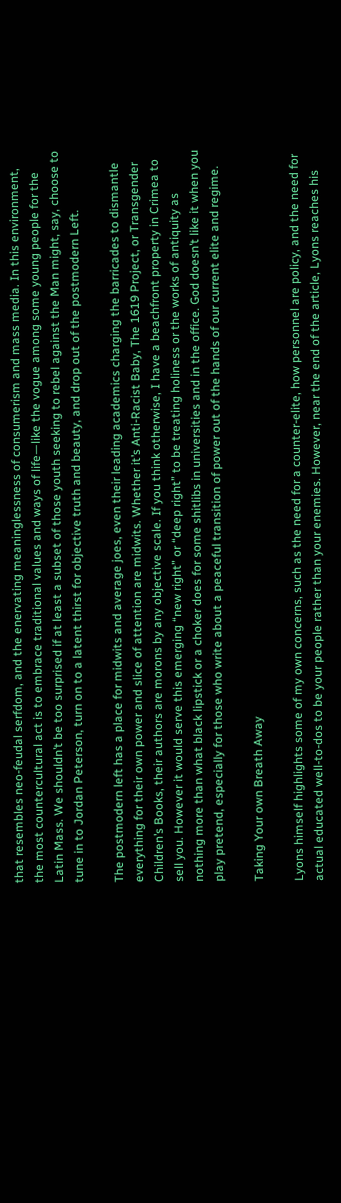that resembles neo-feudal serfdom, and the enervating meaninglessness of consumerism and mass media. In this environment, the most countercultural act is to embrace traditional values and ways of life—like the vogue among some young people for the Latin Mass. We shouldn’t be too surprised if at least a subset of those youth seeking to rebel against the Man might, say, choose to tune in to Jordan Peterson, turn on to a latent thirst for objective truth and beauty, and drop out of the postmodern Left.

The postmodern left has a place for midwits and average joes, even their leading academics charging the barricades to dismantle everything for their own power and slice of attention are midwits. Whether it’s Anti-Racist Baby, The 1619 Project, or Transgender Children’s Books, their authors are morons by any objective scale. If you think otherwise, I have a beachfront property in Crimea to sell you. However it would serve this emerging “new right” or “deep right” to be treating holiness or the works of antiquity as nothing more than what black lipstick or a choker does for some shitlibs in universities and in the office. God doesn’t like it when you play pretend, especially for those who write about a peaceful transition of power out of the hands of our current elite and regime.

Taking Your own Breath Away

Lyons himself highlights some of my own concerns, such as the need for a counter-elite, how personnel are policy, and the need for actual educated well-to-dos to be your people rather than your enemies. However, near the end of the article, Lyons reaches his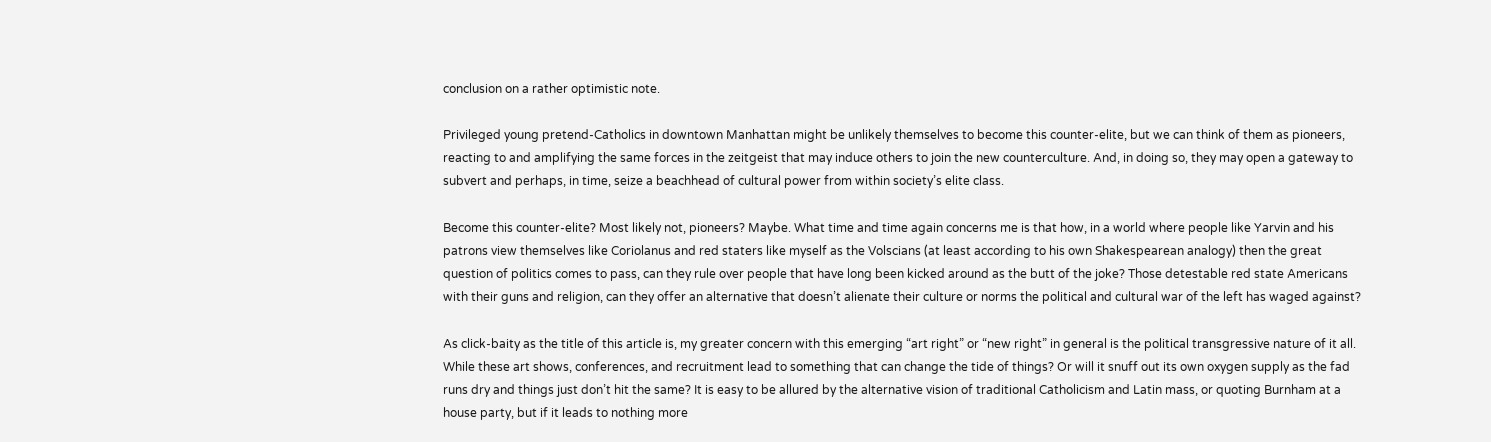conclusion on a rather optimistic note.

Privileged young pretend-Catholics in downtown Manhattan might be unlikely themselves to become this counter-elite, but we can think of them as pioneers, reacting to and amplifying the same forces in the zeitgeist that may induce others to join the new counterculture. And, in doing so, they may open a gateway to subvert and perhaps, in time, seize a beachhead of cultural power from within society’s elite class.

Become this counter-elite? Most likely not, pioneers? Maybe. What time and time again concerns me is that how, in a world where people like Yarvin and his patrons view themselves like Coriolanus and red staters like myself as the Volscians (at least according to his own Shakespearean analogy) then the great question of politics comes to pass, can they rule over people that have long been kicked around as the butt of the joke? Those detestable red state Americans with their guns and religion, can they offer an alternative that doesn’t alienate their culture or norms the political and cultural war of the left has waged against?

As click-baity as the title of this article is, my greater concern with this emerging “art right” or “new right” in general is the political transgressive nature of it all. While these art shows, conferences, and recruitment lead to something that can change the tide of things? Or will it snuff out its own oxygen supply as the fad runs dry and things just don’t hit the same? It is easy to be allured by the alternative vision of traditional Catholicism and Latin mass, or quoting Burnham at a house party, but if it leads to nothing more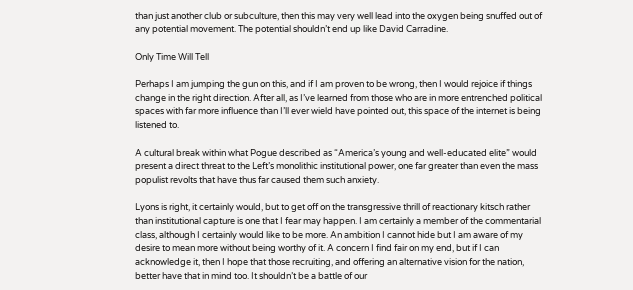than just another club or subculture, then this may very well lead into the oxygen being snuffed out of any potential movement. The potential shouldn’t end up like David Carradine.

Only Time Will Tell

Perhaps I am jumping the gun on this, and if I am proven to be wrong, then I would rejoice if things change in the right direction. After all, as I’ve learned from those who are in more entrenched political spaces with far more influence than I’ll ever wield have pointed out, this space of the internet is being listened to.

A cultural break within what Pogue described as “America’s young and well-educated elite” would present a direct threat to the Left’s monolithic institutional power, one far greater than even the mass populist revolts that have thus far caused them such anxiety.

Lyons is right, it certainly would, but to get off on the transgressive thrill of reactionary kitsch rather than institutional capture is one that I fear may happen. I am certainly a member of the commentarial class, although I certainly would like to be more. An ambition I cannot hide but I am aware of my desire to mean more without being worthy of it. A concern I find fair on my end, but if I can acknowledge it, then I hope that those recruiting, and offering an alternative vision for the nation, better have that in mind too. It shouldn’t be a battle of our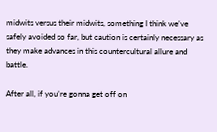midwits versus their midwits, something I think we’ve safely avoided so far, but caution is certainly necessary as they make advances in this countercultural allure and battle.

After all, if you’re gonna get off on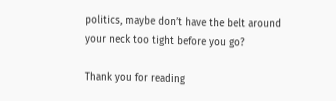politics, maybe don’t have the belt around your neck too tight before you go?

Thank you for reading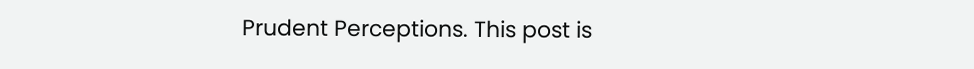Prudent Perceptions. This post is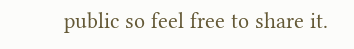public so feel free to share it.